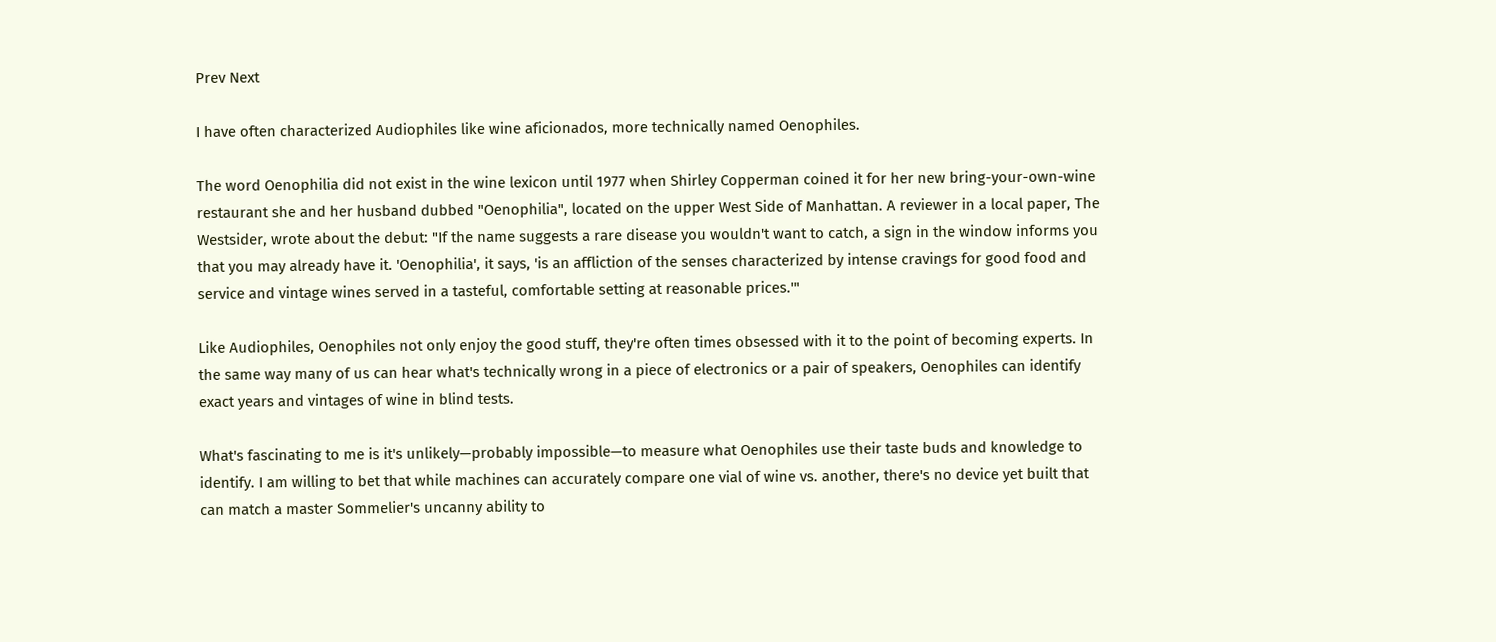Prev Next

I have often characterized Audiophiles like wine aficionados, more technically named Oenophiles.

The word Oenophilia did not exist in the wine lexicon until 1977 when Shirley Copperman coined it for her new bring-your-own-wine restaurant she and her husband dubbed "Oenophilia", located on the upper West Side of Manhattan. A reviewer in a local paper, The Westsider, wrote about the debut: "If the name suggests a rare disease you wouldn't want to catch, a sign in the window informs you that you may already have it. 'Oenophilia', it says, 'is an affliction of the senses characterized by intense cravings for good food and service and vintage wines served in a tasteful, comfortable setting at reasonable prices.'"

Like Audiophiles, Oenophiles not only enjoy the good stuff, they're often times obsessed with it to the point of becoming experts. In the same way many of us can hear what's technically wrong in a piece of electronics or a pair of speakers, Oenophiles can identify exact years and vintages of wine in blind tests.

What's fascinating to me is it's unlikely—probably impossible—to measure what Oenophiles use their taste buds and knowledge to identify. I am willing to bet that while machines can accurately compare one vial of wine vs. another, there's no device yet built that can match a master Sommelier's uncanny ability to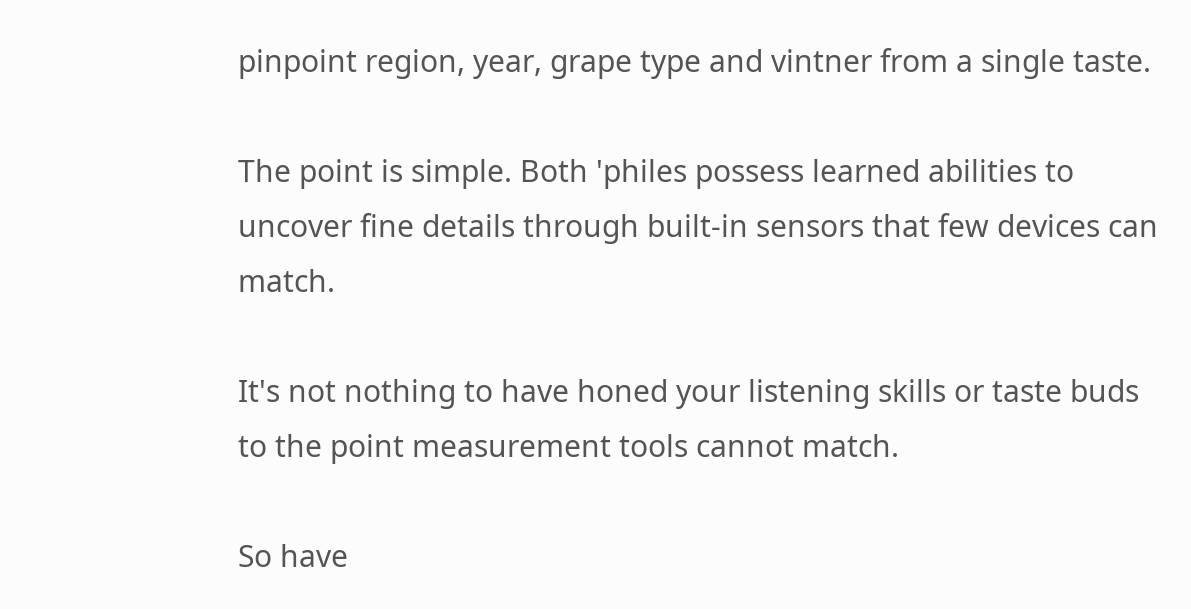pinpoint region, year, grape type and vintner from a single taste.

The point is simple. Both 'philes possess learned abilities to uncover fine details through built-in sensors that few devices can match.

It's not nothing to have honed your listening skills or taste buds to the point measurement tools cannot match.

So have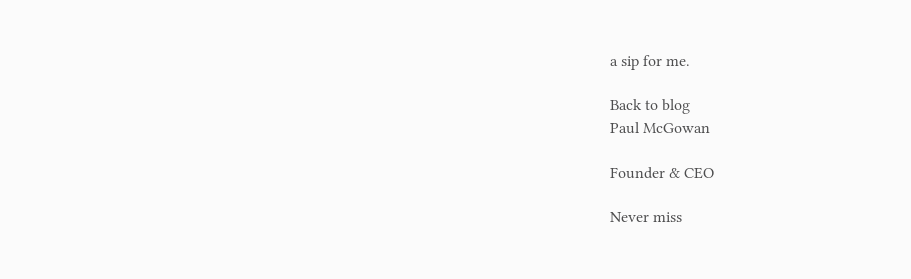a sip for me.

Back to blog
Paul McGowan

Founder & CEO

Never miss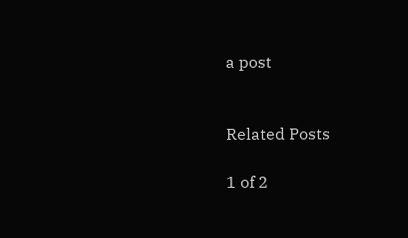a post


Related Posts

1 of 2